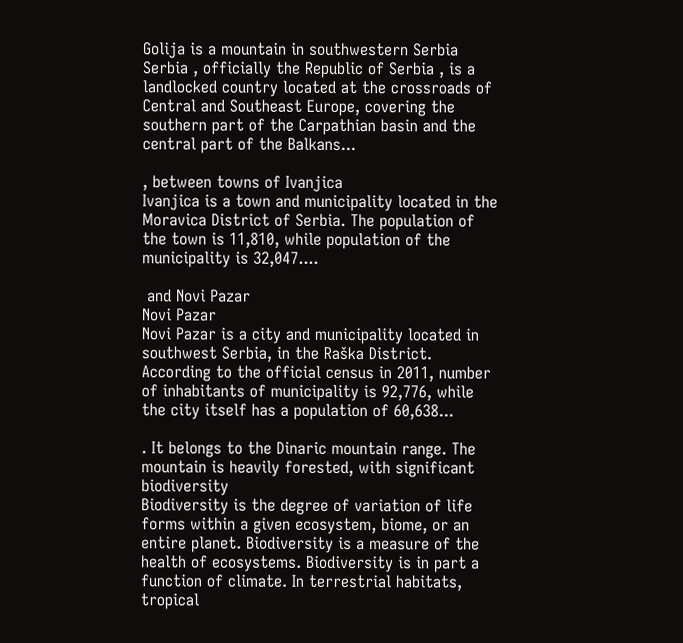Golija is a mountain in southwestern Serbia
Serbia , officially the Republic of Serbia , is a landlocked country located at the crossroads of Central and Southeast Europe, covering the southern part of the Carpathian basin and the central part of the Balkans...

, between towns of Ivanjica
Ivanjica is a town and municipality located in the Moravica District of Serbia. The population of the town is 11,810, while population of the municipality is 32,047....

 and Novi Pazar
Novi Pazar
Novi Pazar is a city and municipality located in southwest Serbia, in the Raška District. According to the official census in 2011, number of inhabitants of municipality is 92,776, while the city itself has a population of 60,638...

. It belongs to the Dinaric mountain range. The mountain is heavily forested, with significant biodiversity
Biodiversity is the degree of variation of life forms within a given ecosystem, biome, or an entire planet. Biodiversity is a measure of the health of ecosystems. Biodiversity is in part a function of climate. In terrestrial habitats, tropical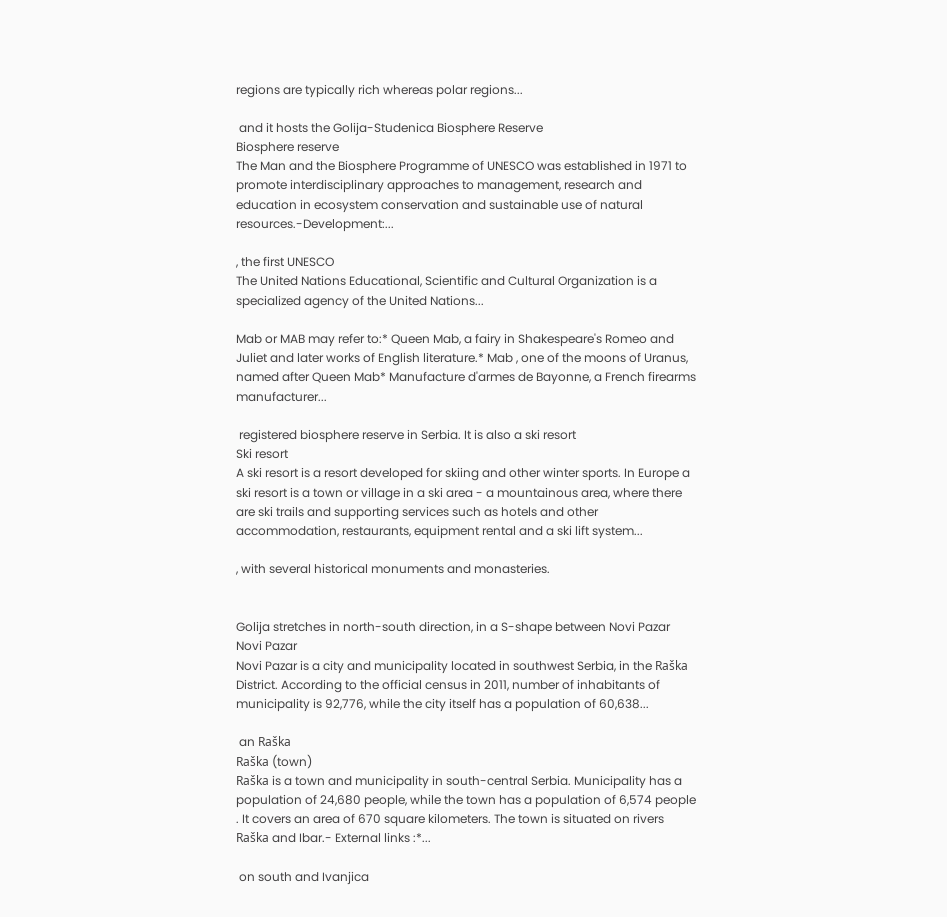regions are typically rich whereas polar regions...

 and it hosts the Golija-Studenica Biosphere Reserve
Biosphere reserve
The Man and the Biosphere Programme of UNESCO was established in 1971 to promote interdisciplinary approaches to management, research and education in ecosystem conservation and sustainable use of natural resources.-Development:...

, the first UNESCO
The United Nations Educational, Scientific and Cultural Organization is a specialized agency of the United Nations...

Mab or MAB may refer to:* Queen Mab, a fairy in Shakespeare's Romeo and Juliet and later works of English literature.* Mab , one of the moons of Uranus, named after Queen Mab* Manufacture d'armes de Bayonne, a French firearms manufacturer...

 registered biosphere reserve in Serbia. It is also a ski resort
Ski resort
A ski resort is a resort developed for skiing and other winter sports. In Europe a ski resort is a town or village in a ski area - a mountainous area, where there are ski trails and supporting services such as hotels and other accommodation, restaurants, equipment rental and a ski lift system...

, with several historical monuments and monasteries.


Golija stretches in north-south direction, in a S-shape between Novi Pazar
Novi Pazar
Novi Pazar is a city and municipality located in southwest Serbia, in the Raška District. According to the official census in 2011, number of inhabitants of municipality is 92,776, while the city itself has a population of 60,638...

 an Raška
Raška (town)
Raška is a town and municipality in south-central Serbia. Municipality has a population of 24,680 people, while the town has a population of 6,574 people . It covers an area of 670 square kilometers. The town is situated on rivers Raška and Ibar.- External links :*...

 on south and Ivanjica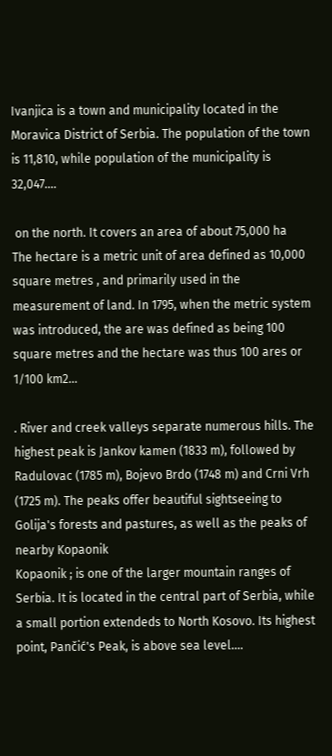Ivanjica is a town and municipality located in the Moravica District of Serbia. The population of the town is 11,810, while population of the municipality is 32,047....

 on the north. It covers an area of about 75,000 ha
The hectare is a metric unit of area defined as 10,000 square metres , and primarily used in the measurement of land. In 1795, when the metric system was introduced, the are was defined as being 100 square metres and the hectare was thus 100 ares or 1/100 km2...

. River and creek valleys separate numerous hills. The highest peak is Jankov kamen (1833 m), followed by Radulovac (1785 m), Bojevo Brdo (1748 m) and Crni Vrh (1725 m). The peaks offer beautiful sightseeing to Golija's forests and pastures, as well as the peaks of nearby Kopaonik
Kopaonik ; is one of the larger mountain ranges of Serbia. It is located in the central part of Serbia, while a small portion extendeds to North Kosovo. Its highest point, Pančić's Peak, is above sea level....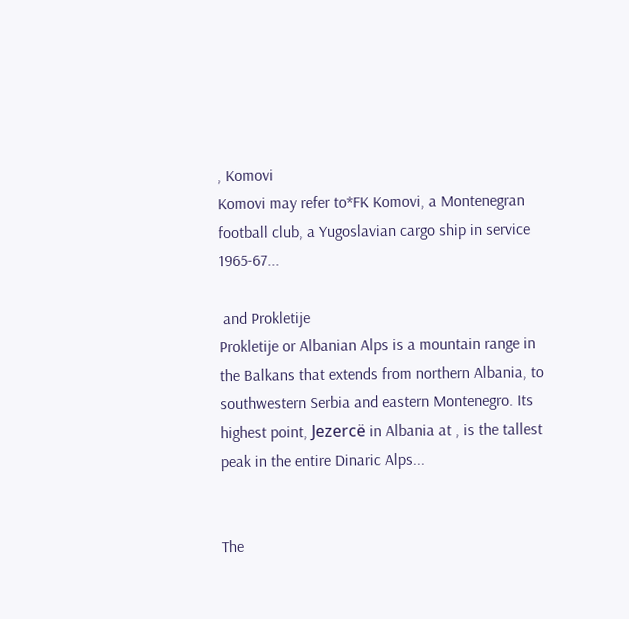, Komovi
Komovi may refer to*FK Komovi, a Montenegran football club, a Yugoslavian cargo ship in service 1965-67...

 and Prokletije
Prokletije or Albanian Alps is a mountain range in the Balkans that extends from northern Albania, to southwestern Serbia and eastern Montenegro. Its highest point, Jezercë in Albania at , is the tallest peak in the entire Dinaric Alps...


The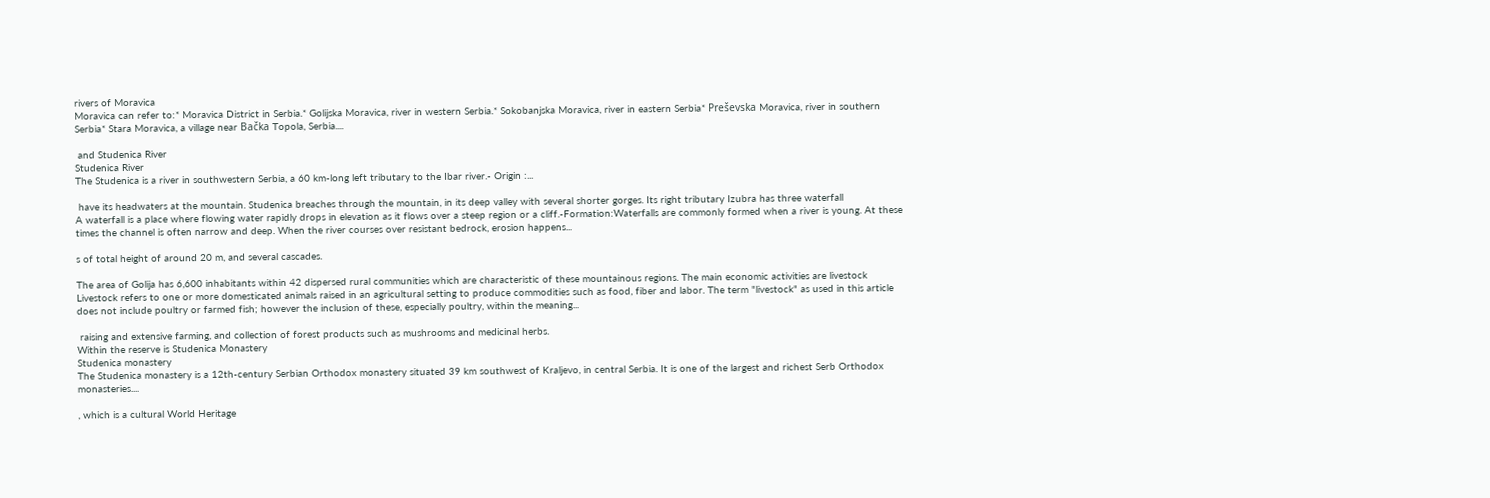rivers of Moravica
Moravica can refer to:* Moravica District in Serbia.* Golijska Moravica, river in western Serbia.* Sokobanjska Moravica, river in eastern Serbia* Preševska Moravica, river in southern Serbia* Stara Moravica, a village near Bačka Topola, Serbia....

 and Studenica River
Studenica River
The Studenica is a river in southwestern Serbia, a 60 km-long left tributary to the Ibar river.- Origin :...

 have its headwaters at the mountain. Studenica breaches through the mountain, in its deep valley with several shorter gorges. Its right tributary Izubra has three waterfall
A waterfall is a place where flowing water rapidly drops in elevation as it flows over a steep region or a cliff.-Formation:Waterfalls are commonly formed when a river is young. At these times the channel is often narrow and deep. When the river courses over resistant bedrock, erosion happens...

s of total height of around 20 m, and several cascades.

The area of Golija has 6,600 inhabitants within 42 dispersed rural communities which are characteristic of these mountainous regions. The main economic activities are livestock
Livestock refers to one or more domesticated animals raised in an agricultural setting to produce commodities such as food, fiber and labor. The term "livestock" as used in this article does not include poultry or farmed fish; however the inclusion of these, especially poultry, within the meaning...

 raising and extensive farming, and collection of forest products such as mushrooms and medicinal herbs.
Within the reserve is Studenica Monastery
Studenica monastery
The Studenica monastery is a 12th-century Serbian Orthodox monastery situated 39 km southwest of Kraljevo, in central Serbia. It is one of the largest and richest Serb Orthodox monasteries....

, which is a cultural World Heritage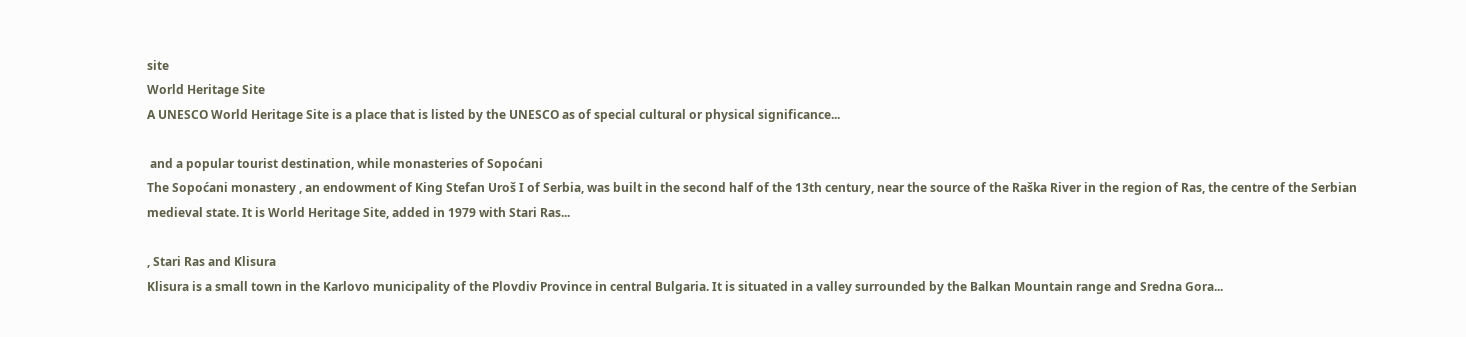site
World Heritage Site
A UNESCO World Heritage Site is a place that is listed by the UNESCO as of special cultural or physical significance...

 and a popular tourist destination, while monasteries of Sopoćani
The Sopoćani monastery , an endowment of King Stefan Uroš I of Serbia, was built in the second half of the 13th century, near the source of the Raška River in the region of Ras, the centre of the Serbian medieval state. It is World Heritage Site, added in 1979 with Stari Ras...

, Stari Ras and Klisura
Klisura is a small town in the Karlovo municipality of the Plovdiv Province in central Bulgaria. It is situated in a valley surrounded by the Balkan Mountain range and Sredna Gora...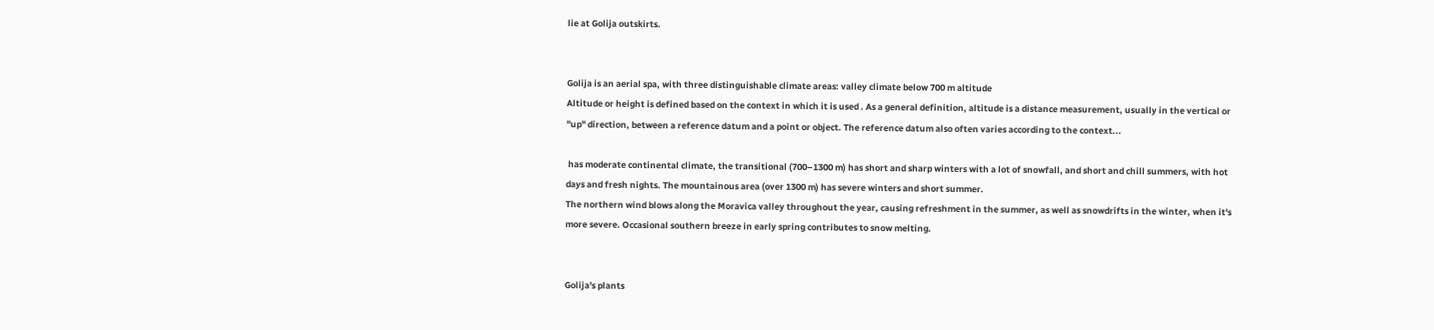lie at Golija outskirts.


Golija is an aerial spa, with three distinguishable climate areas: valley climate below 700 m altitude
Altitude or height is defined based on the context in which it is used . As a general definition, altitude is a distance measurement, usually in the vertical or "up" direction, between a reference datum and a point or object. The reference datum also often varies according to the context...

 has moderate continental climate, the transitional (700–1300 m) has short and sharp winters with a lot of snowfall, and short and chill summers, with hot days and fresh nights. The mountainous area (over 1300 m) has severe winters and short summer.
The northern wind blows along the Moravica valley throughout the year, causing refreshment in the summer, as well as snowdrifts in the winter, when it's more severe. Occasional southern breeze in early spring contributes to snow melting.


Golija's plants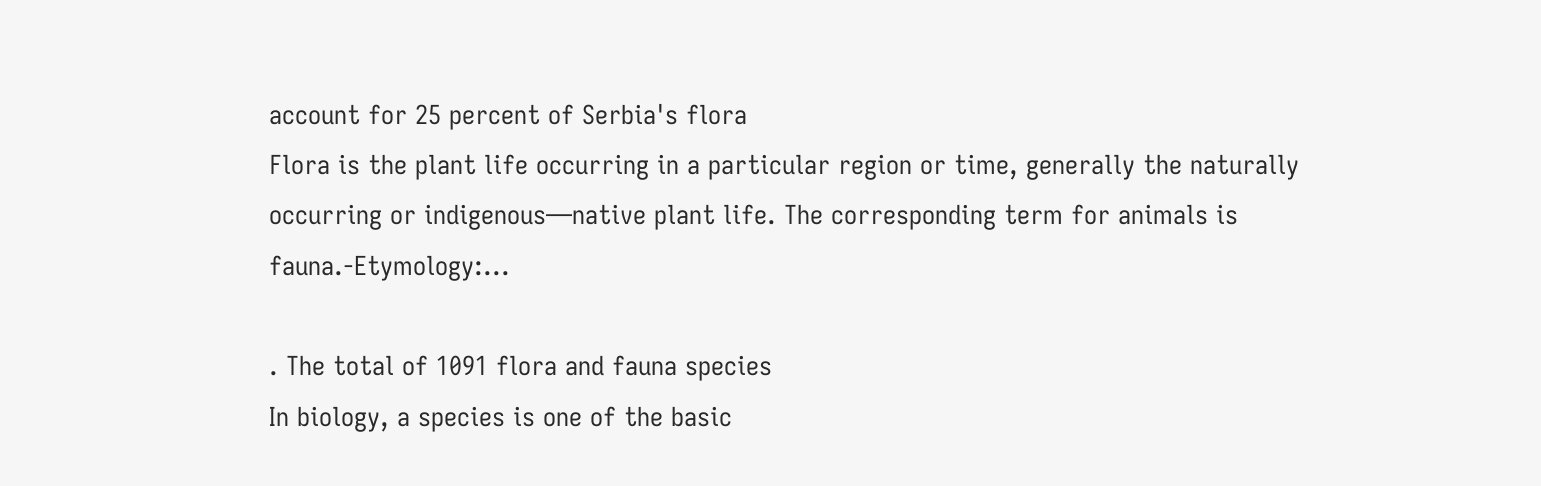account for 25 percent of Serbia's flora
Flora is the plant life occurring in a particular region or time, generally the naturally occurring or indigenous—native plant life. The corresponding term for animals is fauna.-Etymology:...

. The total of 1091 flora and fauna species
In biology, a species is one of the basic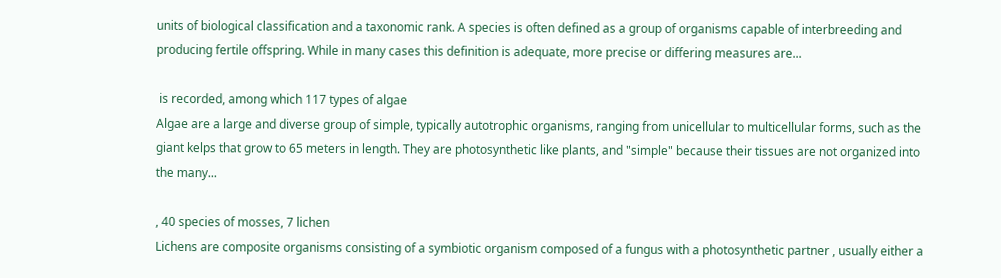units of biological classification and a taxonomic rank. A species is often defined as a group of organisms capable of interbreeding and producing fertile offspring. While in many cases this definition is adequate, more precise or differing measures are...

 is recorded, among which 117 types of algae
Algae are a large and diverse group of simple, typically autotrophic organisms, ranging from unicellular to multicellular forms, such as the giant kelps that grow to 65 meters in length. They are photosynthetic like plants, and "simple" because their tissues are not organized into the many...

, 40 species of mosses, 7 lichen
Lichens are composite organisms consisting of a symbiotic organism composed of a fungus with a photosynthetic partner , usually either a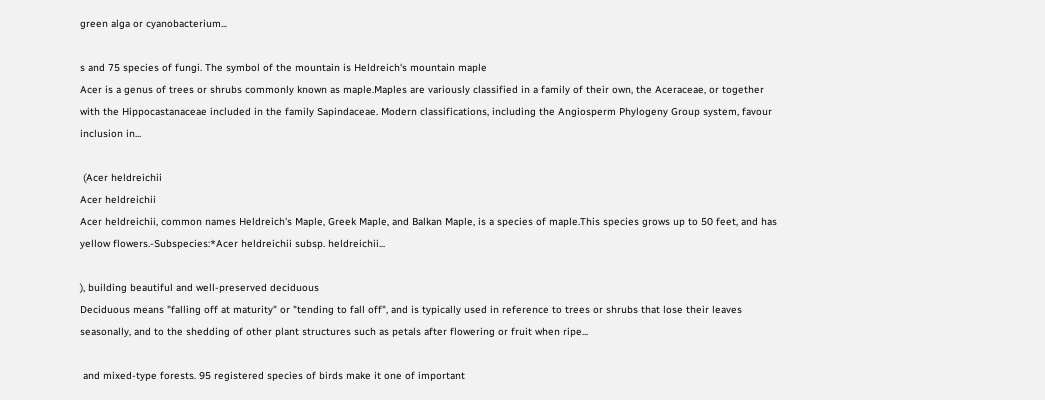green alga or cyanobacterium...

s and 75 species of fungi. The symbol of the mountain is Heldreich's mountain maple
Acer is a genus of trees or shrubs commonly known as maple.Maples are variously classified in a family of their own, the Aceraceae, or together with the Hippocastanaceae included in the family Sapindaceae. Modern classifications, including the Angiosperm Phylogeny Group system, favour inclusion in...

 (Acer heldreichii
Acer heldreichii
Acer heldreichii, common names Heldreich's Maple, Greek Maple, and Balkan Maple, is a species of maple.This species grows up to 50 feet, and has yellow flowers.-Subspecies:*Acer heldreichii subsp. heldreichii...

), building beautiful and well-preserved deciduous
Deciduous means "falling off at maturity" or "tending to fall off", and is typically used in reference to trees or shrubs that lose their leaves seasonally, and to the shedding of other plant structures such as petals after flowering or fruit when ripe...

 and mixed-type forests. 95 registered species of birds make it one of important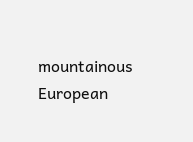mountainous European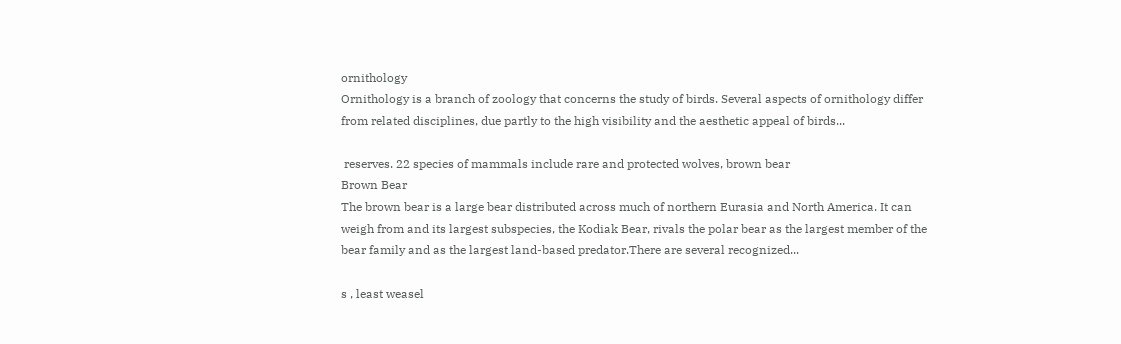ornithology
Ornithology is a branch of zoology that concerns the study of birds. Several aspects of ornithology differ from related disciplines, due partly to the high visibility and the aesthetic appeal of birds...

 reserves. 22 species of mammals include rare and protected wolves, brown bear
Brown Bear
The brown bear is a large bear distributed across much of northern Eurasia and North America. It can weigh from and its largest subspecies, the Kodiak Bear, rivals the polar bear as the largest member of the bear family and as the largest land-based predator.There are several recognized...

s , least weasel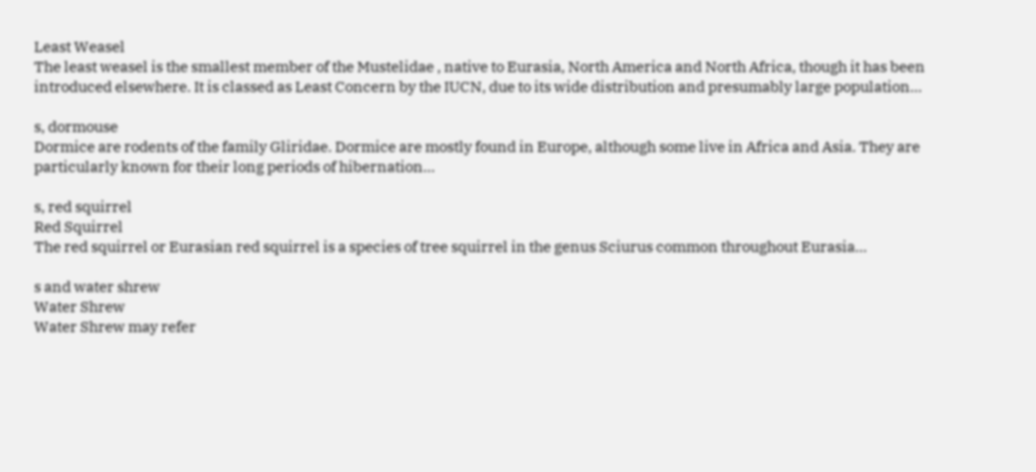Least Weasel
The least weasel is the smallest member of the Mustelidae , native to Eurasia, North America and North Africa, though it has been introduced elsewhere. It is classed as Least Concern by the IUCN, due to its wide distribution and presumably large population...

s, dormouse
Dormice are rodents of the family Gliridae. Dormice are mostly found in Europe, although some live in Africa and Asia. They are particularly known for their long periods of hibernation...

s, red squirrel
Red Squirrel
The red squirrel or Eurasian red squirrel is a species of tree squirrel in the genus Sciurus common throughout Eurasia...

s and water shrew
Water Shrew
Water Shrew may refer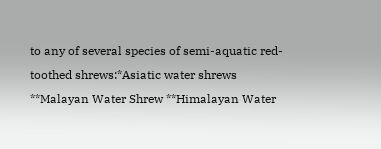to any of several species of semi-aquatic red-toothed shrews:*Asiatic water shrews **Malayan Water Shrew **Himalayan Water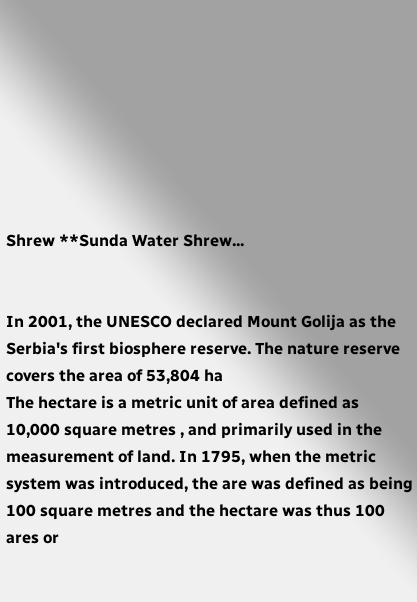Shrew **Sunda Water Shrew...


In 2001, the UNESCO declared Mount Golija as the Serbia's first biosphere reserve. The nature reserve covers the area of 53,804 ha
The hectare is a metric unit of area defined as 10,000 square metres , and primarily used in the measurement of land. In 1795, when the metric system was introduced, the are was defined as being 100 square metres and the hectare was thus 100 ares or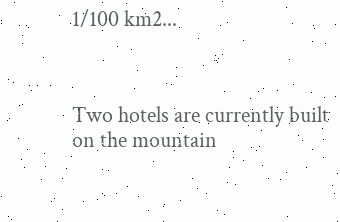1/100 km2...



Two hotels are currently built on the mountain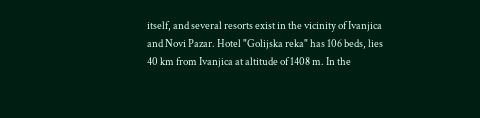itself, and several resorts exist in the vicinity of Ivanjica and Novi Pazar. Hotel "Golijska reka" has 106 beds, lies 40 km from Ivanjica at altitude of 1408 m. In the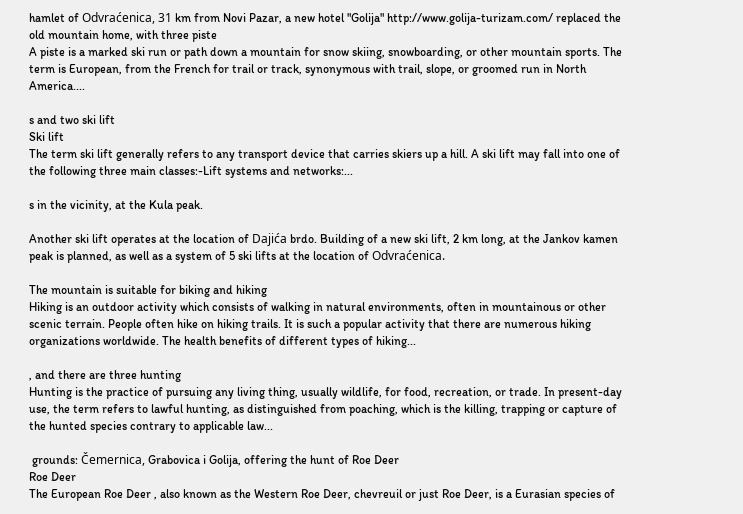hamlet of Odvraćenica, 31 km from Novi Pazar, a new hotel "Golija" http://www.golija-turizam.com/ replaced the old mountain home, with three piste
A piste is a marked ski run or path down a mountain for snow skiing, snowboarding, or other mountain sports. The term is European, from the French for trail or track, synonymous with trail, slope, or groomed run in North America....

s and two ski lift
Ski lift
The term ski lift generally refers to any transport device that carries skiers up a hill. A ski lift may fall into one of the following three main classes:-Lift systems and networks:...

s in the vicinity, at the Kula peak.

Another ski lift operates at the location of Dajića brdo. Building of a new ski lift, 2 km long, at the Jankov kamen peak is planned, as well as a system of 5 ski lifts at the location of Odvraćenica.

The mountain is suitable for biking and hiking
Hiking is an outdoor activity which consists of walking in natural environments, often in mountainous or other scenic terrain. People often hike on hiking trails. It is such a popular activity that there are numerous hiking organizations worldwide. The health benefits of different types of hiking...

, and there are three hunting
Hunting is the practice of pursuing any living thing, usually wildlife, for food, recreation, or trade. In present-day use, the term refers to lawful hunting, as distinguished from poaching, which is the killing, trapping or capture of the hunted species contrary to applicable law...

 grounds: Čemernica, Grabovica i Golija, offering the hunt of Roe Deer
Roe Deer
The European Roe Deer , also known as the Western Roe Deer, chevreuil or just Roe Deer, is a Eurasian species of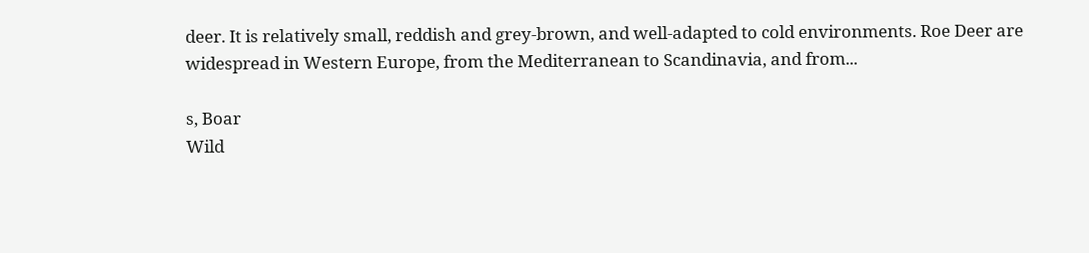deer. It is relatively small, reddish and grey-brown, and well-adapted to cold environments. Roe Deer are widespread in Western Europe, from the Mediterranean to Scandinavia, and from...

s, Boar
Wild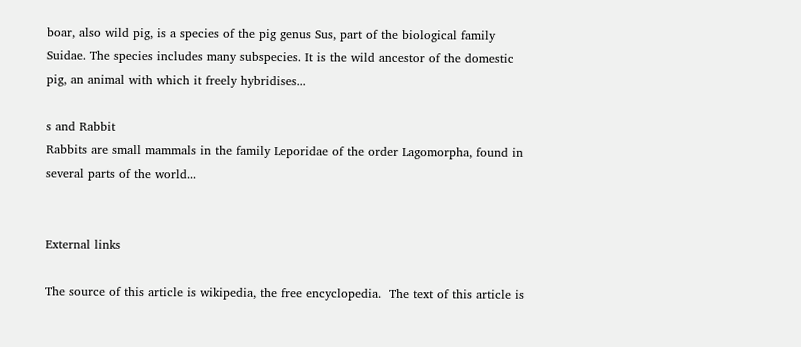boar, also wild pig, is a species of the pig genus Sus, part of the biological family Suidae. The species includes many subspecies. It is the wild ancestor of the domestic pig, an animal with which it freely hybridises...

s and Rabbit
Rabbits are small mammals in the family Leporidae of the order Lagomorpha, found in several parts of the world...


External links

The source of this article is wikipedia, the free encyclopedia.  The text of this article is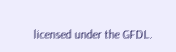licensed under the GFDL.